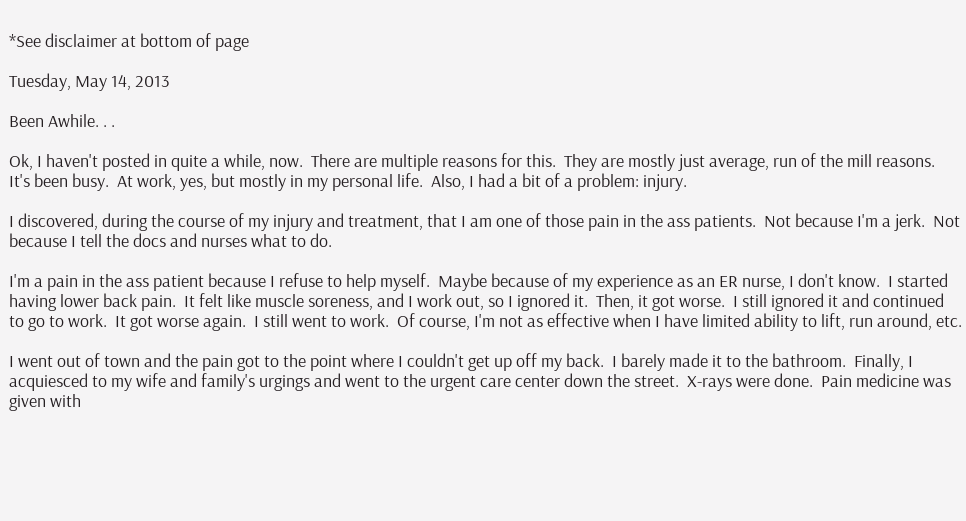*See disclaimer at bottom of page

Tuesday, May 14, 2013

Been Awhile. . .

Ok, I haven't posted in quite a while, now.  There are multiple reasons for this.  They are mostly just average, run of the mill reasons.  It's been busy.  At work, yes, but mostly in my personal life.  Also, I had a bit of a problem: injury.

I discovered, during the course of my injury and treatment, that I am one of those pain in the ass patients.  Not because I'm a jerk.  Not because I tell the docs and nurses what to do.

I'm a pain in the ass patient because I refuse to help myself.  Maybe because of my experience as an ER nurse, I don't know.  I started having lower back pain.  It felt like muscle soreness, and I work out, so I ignored it.  Then, it got worse.  I still ignored it and continued to go to work.  It got worse again.  I still went to work.  Of course, I'm not as effective when I have limited ability to lift, run around, etc.

I went out of town and the pain got to the point where I couldn't get up off my back.  I barely made it to the bathroom.  Finally, I acquiesced to my wife and family's urgings and went to the urgent care center down the street.  X-rays were done.  Pain medicine was given with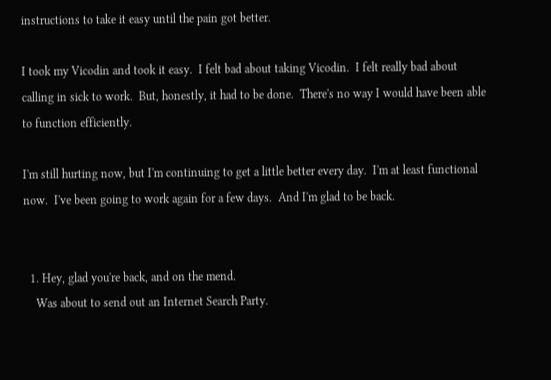instructions to take it easy until the pain got better.

I took my Vicodin and took it easy.  I felt bad about taking Vicodin.  I felt really bad about calling in sick to work.  But, honestly, it had to be done.  There's no way I would have been able to function efficiently.

I'm still hurting now, but I'm continuing to get a little better every day.  I'm at least functional now.  I've been going to work again for a few days.  And I'm glad to be back.


  1. Hey, glad you're back, and on the mend.
    Was about to send out an Internet Search Party.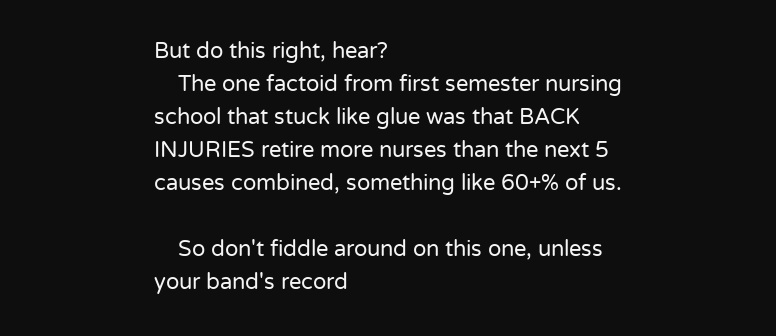But do this right, hear?
    The one factoid from first semester nursing school that stuck like glue was that BACK INJURIES retire more nurses than the next 5 causes combined, something like 60+% of us.

    So don't fiddle around on this one, unless your band's record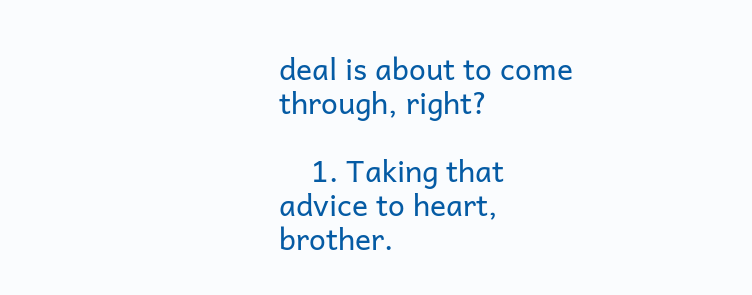deal is about to come through, right?

    1. Taking that advice to heart, brother.